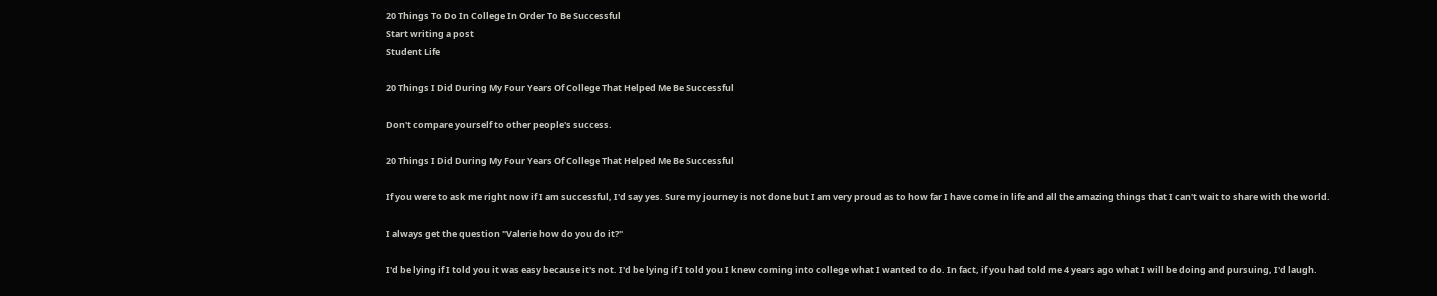20 Things To Do In College In Order To Be Successful
Start writing a post
Student Life

20 Things I Did During My Four Years Of College That Helped Me Be Successful

Don't compare yourself to other people's success.

20 Things I Did During My Four Years Of College That Helped Me Be Successful

If you were to ask me right now if I am successful, I'd say yes. Sure my journey is not done but I am very proud as to how far I have come in life and all the amazing things that I can't wait to share with the world.

I always get the question "Valerie how do you do it?"

I'd be lying if I told you it was easy because it's not. I'd be lying if I told you I knew coming into college what I wanted to do. In fact, if you had told me 4 years ago what I will be doing and pursuing, I'd laugh.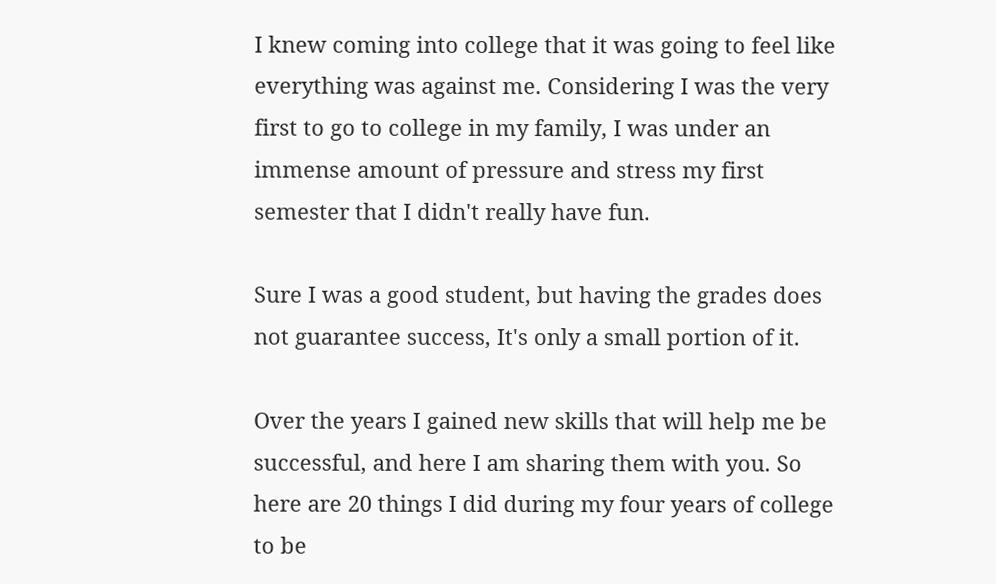I knew coming into college that it was going to feel like everything was against me. Considering I was the very first to go to college in my family, I was under an immense amount of pressure and stress my first semester that I didn't really have fun.

Sure I was a good student, but having the grades does not guarantee success, It's only a small portion of it.

Over the years I gained new skills that will help me be successful, and here I am sharing them with you. So here are 20 things I did during my four years of college to be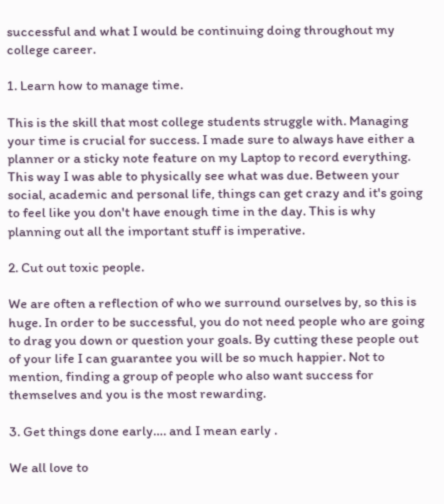successful and what I would be continuing doing throughout my college career.

1. Learn how to manage time.

This is the skill that most college students struggle with. Managing your time is crucial for success. I made sure to always have either a planner or a sticky note feature on my Laptop to record everything. This way I was able to physically see what was due. Between your social, academic and personal life, things can get crazy and it's going to feel like you don't have enough time in the day. This is why planning out all the important stuff is imperative.

2. Cut out toxic people.

We are often a reflection of who we surround ourselves by, so this is huge. In order to be successful, you do not need people who are going to drag you down or question your goals. By cutting these people out of your life I can guarantee you will be so much happier. Not to mention, finding a group of people who also want success for themselves and you is the most rewarding.

3. Get things done early…. and I mean early .

We all love to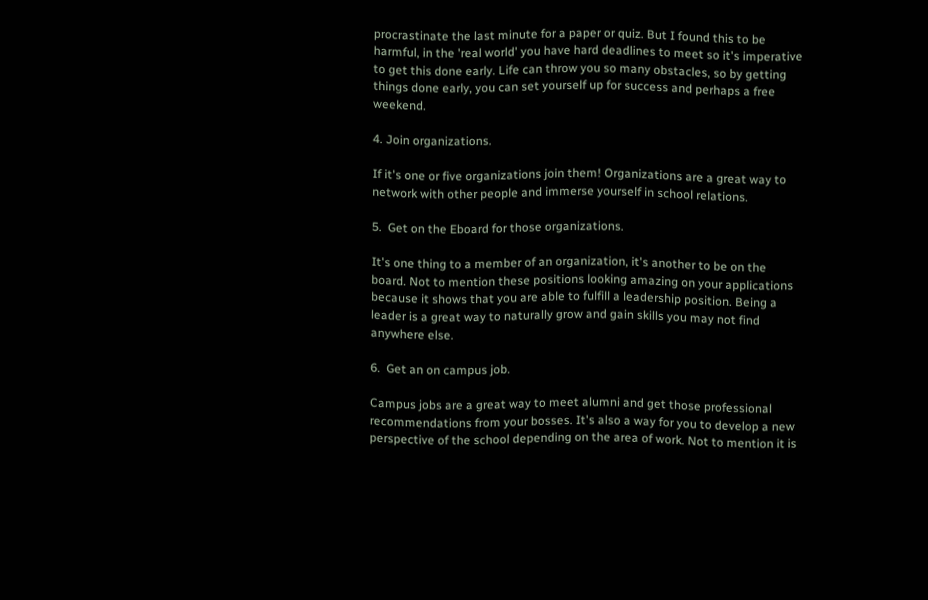procrastinate the last minute for a paper or quiz. But I found this to be harmful, in the 'real world' you have hard deadlines to meet so it's imperative to get this done early. Life can throw you so many obstacles, so by getting things done early, you can set yourself up for success and perhaps a free weekend.

4. Join organizations.

If it's one or five organizations join them! Organizations are a great way to network with other people and immerse yourself in school relations.

5.  Get on the Eboard for those organizations.

It's one thing to a member of an organization, it's another to be on the board. Not to mention these positions looking amazing on your applications because it shows that you are able to fulfill a leadership position. Being a leader is a great way to naturally grow and gain skills you may not find anywhere else.

6.  Get an on campus job.

Campus jobs are a great way to meet alumni and get those professional recommendations from your bosses. It's also a way for you to develop a new perspective of the school depending on the area of work. Not to mention it is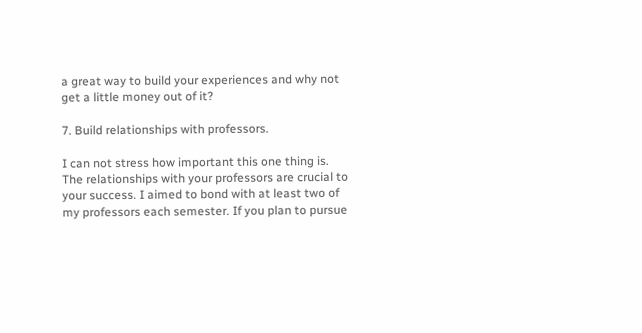a great way to build your experiences and why not get a little money out of it?

7. Build relationships with professors.

I can not stress how important this one thing is. The relationships with your professors are crucial to your success. I aimed to bond with at least two of my professors each semester. If you plan to pursue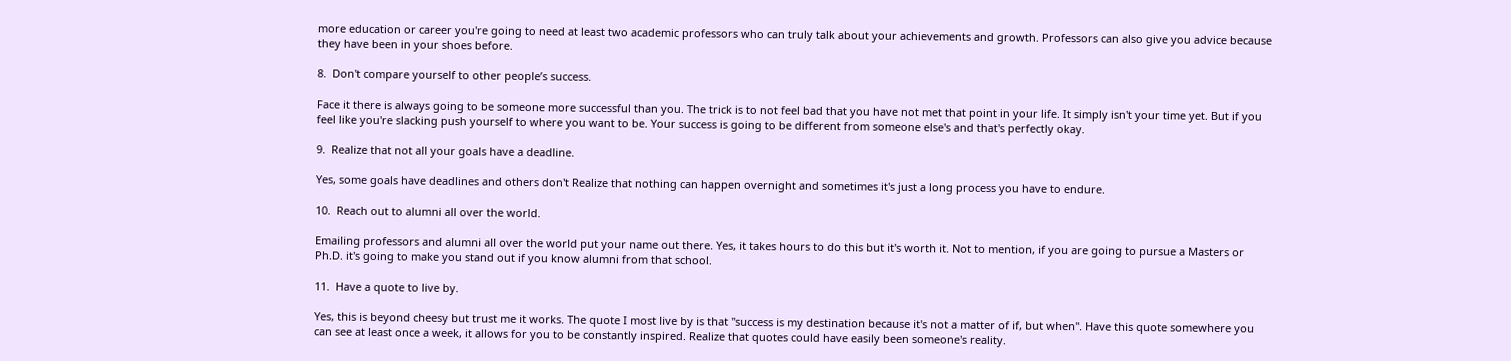more education or career you're going to need at least two academic professors who can truly talk about your achievements and growth. Professors can also give you advice because they have been in your shoes before.

8.  Don't compare yourself to other people’s success.

Face it there is always going to be someone more successful than you. The trick is to not feel bad that you have not met that point in your life. It simply isn't your time yet. But if you feel like you're slacking push yourself to where you want to be. Your success is going to be different from someone else's and that's perfectly okay.

9.  Realize that not all your goals have a deadline.

Yes, some goals have deadlines and others don't Realize that nothing can happen overnight and sometimes it's just a long process you have to endure.

10.  Reach out to alumni all over the world.

Emailing professors and alumni all over the world put your name out there. Yes, it takes hours to do this but it's worth it. Not to mention, if you are going to pursue a Masters or Ph.D. it's going to make you stand out if you know alumni from that school.

11.  Have a quote to live by.

Yes, this is beyond cheesy but trust me it works. The quote I most live by is that "success is my destination because it's not a matter of if, but when". Have this quote somewhere you can see at least once a week, it allows for you to be constantly inspired. Realize that quotes could have easily been someone's reality.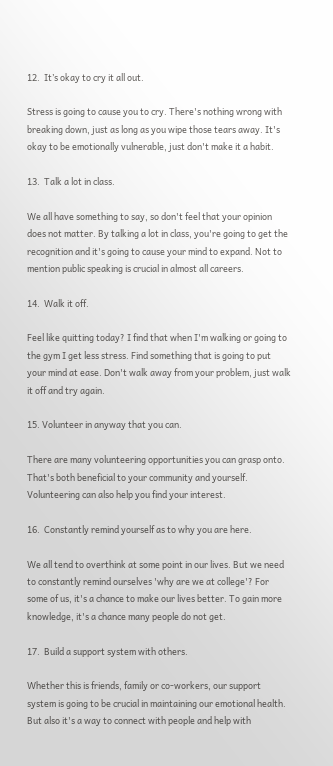12.  It’s okay to cry it all out.

Stress is going to cause you to cry. There's nothing wrong with breaking down, just as long as you wipe those tears away. It's okay to be emotionally vulnerable, just don't make it a habit.

13.  Talk a lot in class.

We all have something to say, so don't feel that your opinion does not matter. By talking a lot in class, you're going to get the recognition and it's going to cause your mind to expand. Not to mention public speaking is crucial in almost all careers.

14.  Walk it off.

Feel like quitting today? I find that when I'm walking or going to the gym I get less stress. Find something that is going to put your mind at ease. Don't walk away from your problem, just walk it off and try again.

15. Volunteer in anyway that you can.

There are many volunteering opportunities you can grasp onto. That's both beneficial to your community and yourself. Volunteering can also help you find your interest.

16.  Constantly remind yourself as to why you are here.

We all tend to overthink at some point in our lives. But we need to constantly remind ourselves 'why are we at college'? For some of us, it's a chance to make our lives better. To gain more knowledge, it's a chance many people do not get.

17.  Build a support system with others.

Whether this is friends, family or co-workers, our support system is going to be crucial in maintaining our emotional health. But also it's a way to connect with people and help with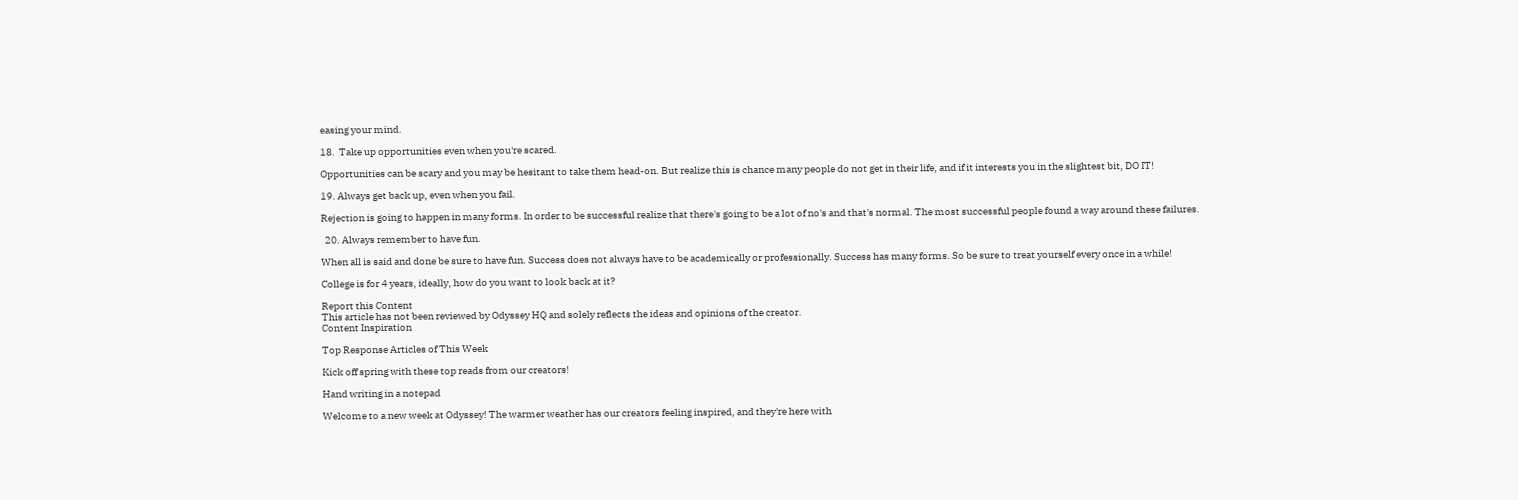easing your mind.

18.  Take up opportunities even when you're scared.

Opportunities can be scary and you may be hesitant to take them head-on. But realize this is chance many people do not get in their life, and if it interests you in the slightest bit, DO IT!

19. Always get back up, even when you fail.

Rejection is going to happen in many forms. In order to be successful realize that there's going to be a lot of no's and that's normal. The most successful people found a way around these failures.

  20. Always remember to have fun.

When all is said and done be sure to have fun. Success does not always have to be academically or professionally. Success has many forms. So be sure to treat yourself every once in a while!

College is for 4 years, ideally, how do you want to look back at it?

Report this Content
This article has not been reviewed by Odyssey HQ and solely reflects the ideas and opinions of the creator.
Content Inspiration

Top Response Articles of This Week

Kick off spring with these top reads from our creators!

Hand writing in a notepad

Welcome to a new week at Odyssey! The warmer weather has our creators feeling inspired, and they're here with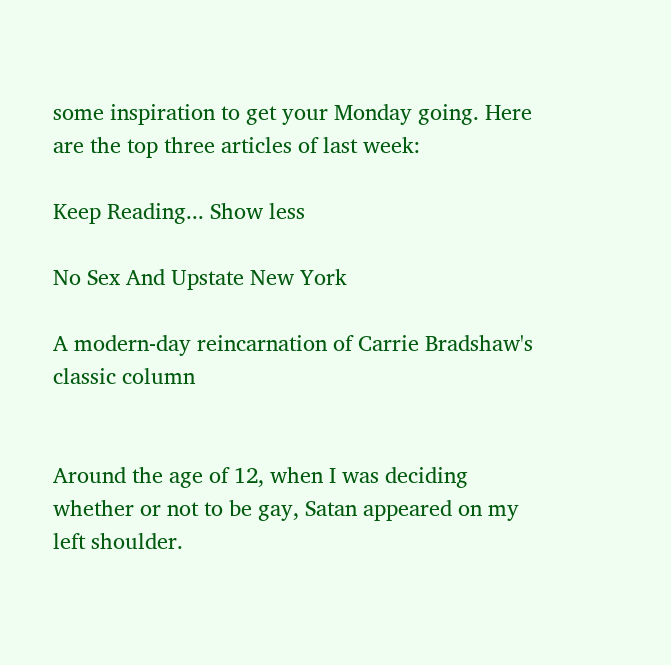some inspiration to get your Monday going. Here are the top three articles of last week:

Keep Reading... Show less

No Sex And Upstate New York

A modern-day reincarnation of Carrie Bradshaw's classic column


Around the age of 12, when I was deciding whether or not to be gay, Satan appeared on my left shoulder.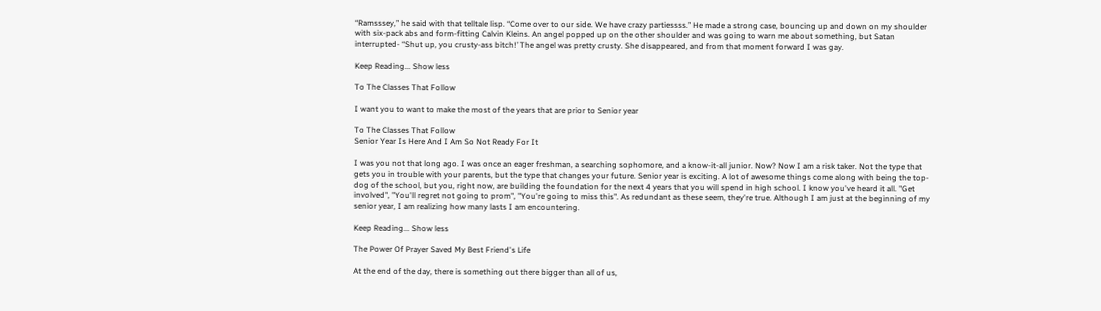“Ramsssey,” he said with that telltale lisp. “Come over to our side. We have crazy partiessss.” He made a strong case, bouncing up and down on my shoulder with six-pack abs and form-fitting Calvin Kleins. An angel popped up on the other shoulder and was going to warn me about something, but Satan interrupted- “Shut up, you crusty-ass bitch!’ The angel was pretty crusty. She disappeared, and from that moment forward I was gay.

Keep Reading... Show less

To The Classes That Follow

I want you to want to make the most of the years that are prior to Senior year

To The Classes That Follow
Senior Year Is Here And I Am So Not Ready For It

I was you not that long ago. I was once an eager freshman, a searching sophomore, and a know-it-all junior. Now? Now I am a risk taker. Not the type that gets you in trouble with your parents, but the type that changes your future. Senior year is exciting. A lot of awesome things come along with being the top-dog of the school, but you, right now, are building the foundation for the next 4 years that you will spend in high school. I know you've heard it all. "Get involved", "You'll regret not going to prom", "You're going to miss this". As redundant as these seem, they're true. Although I am just at the beginning of my senior year, I am realizing how many lasts I am encountering.

Keep Reading... Show less

The Power Of Prayer Saved My Best Friend's Life

At the end of the day, there is something out there bigger than all of us,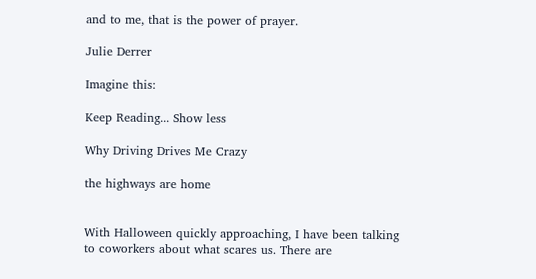and to me, that is the power of prayer.

Julie Derrer

Imagine this:

Keep Reading... Show less

Why Driving Drives Me Crazy

the highways are home


With Halloween quickly approaching, I have been talking to coworkers about what scares us. There are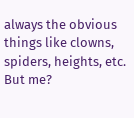always the obvious things like clowns, spiders, heights, etc. But me?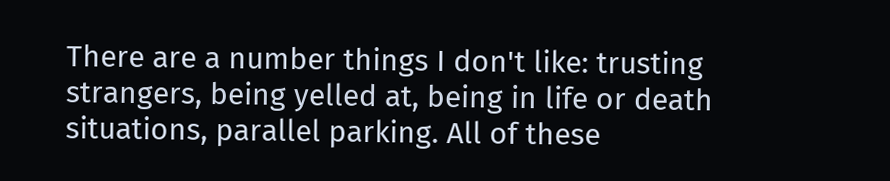There are a number things I don't like: trusting strangers, being yelled at, being in life or death situations, parallel parking. All of these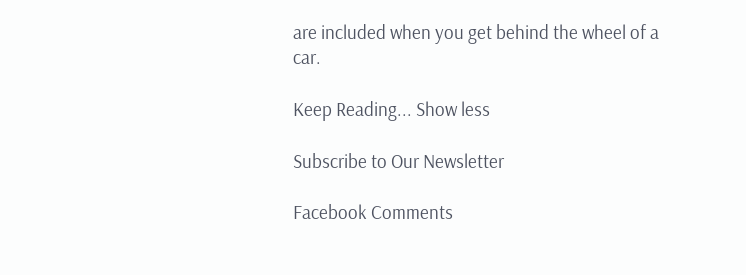are included when you get behind the wheel of a car.

Keep Reading... Show less

Subscribe to Our Newsletter

Facebook Comments